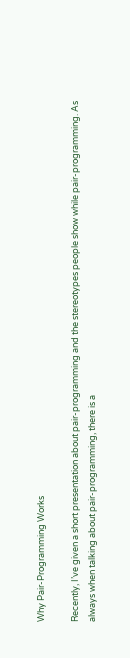Why Pair-Programming Works

Recently, I’ve given a short presentation about pair-programming and the stereotypes people show while pair-programming. As always when talking about pair-programming, there is a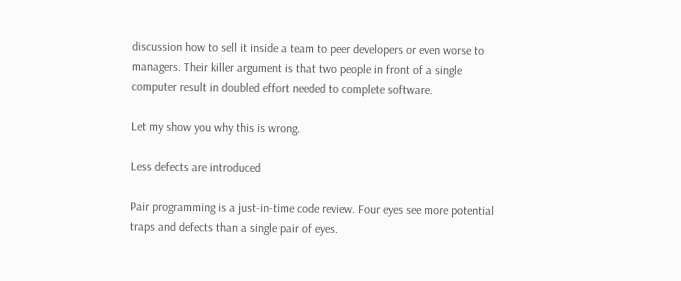discussion how to sell it inside a team to peer developers or even worse to managers. Their killer argument is that two people in front of a single computer result in doubled effort needed to complete software.

Let my show you why this is wrong.

Less defects are introduced

Pair programming is a just-in-time code review. Four eyes see more potential traps and defects than a single pair of eyes.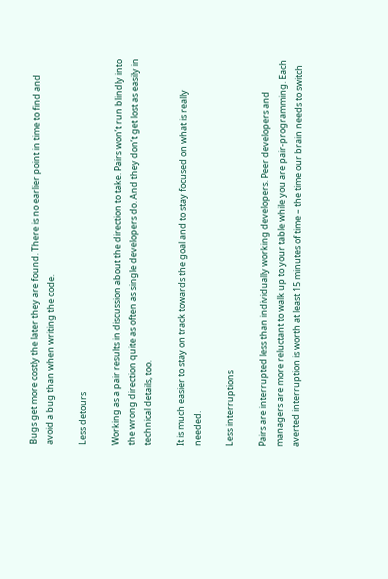Bugs get more costly the later they are found. There is no earlier point in time to find and avoid a bug than when writing the code.

Less detours

Working as a pair results in discussion about the direction to take. Pairs won’t run blindly into the wrong direction quite as often as single developers do. And they don’t get lost as easily in technical details, too.

It is much easier to stay on track towards the goal and to stay focused on what is really needed.

Less interruptions

Pairs are interrupted less than individually working developers. Peer developers and managers are more reluctant to walk up to your table while you are pair-programming. Each averted interruption is worth at least 15 minutes of time – the time our brain needs to switch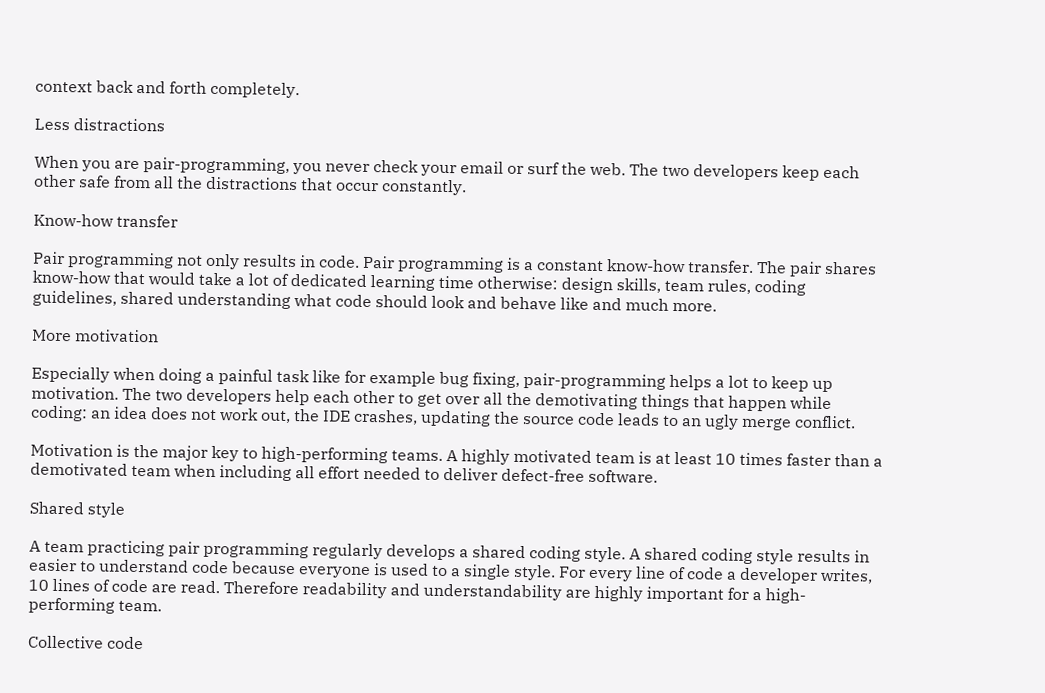context back and forth completely.

Less distractions

When you are pair-programming, you never check your email or surf the web. The two developers keep each other safe from all the distractions that occur constantly.

Know-how transfer

Pair programming not only results in code. Pair programming is a constant know-how transfer. The pair shares know-how that would take a lot of dedicated learning time otherwise: design skills, team rules, coding guidelines, shared understanding what code should look and behave like and much more.

More motivation

Especially when doing a painful task like for example bug fixing, pair-programming helps a lot to keep up motivation. The two developers help each other to get over all the demotivating things that happen while coding: an idea does not work out, the IDE crashes, updating the source code leads to an ugly merge conflict.

Motivation is the major key to high-performing teams. A highly motivated team is at least 10 times faster than a demotivated team when including all effort needed to deliver defect-free software.

Shared style

A team practicing pair programming regularly develops a shared coding style. A shared coding style results in easier to understand code because everyone is used to a single style. For every line of code a developer writes, 10 lines of code are read. Therefore readability and understandability are highly important for a high-performing team.

Collective code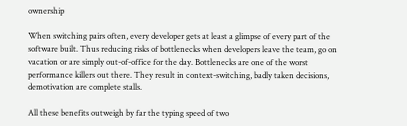ownership

When switching pairs often, every developer gets at least a glimpse of every part of the software built. Thus reducing risks of bottlenecks when developers leave the team, go on vacation or are simply out-of-office for the day. Bottlenecks are one of the worst performance killers out there. They result in context-switching, badly taken decisions, demotivation are complete stalls.

All these benefits outweigh by far the typing speed of two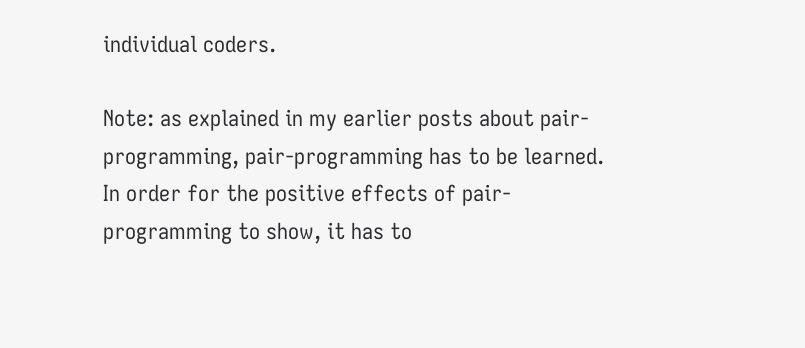individual coders.

Note: as explained in my earlier posts about pair-programming, pair-programming has to be learned. In order for the positive effects of pair-programming to show, it has to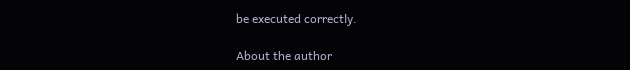be executed correctly.

About the author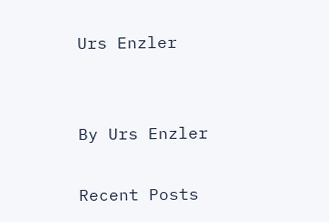Urs Enzler


By Urs Enzler

Recent Posts